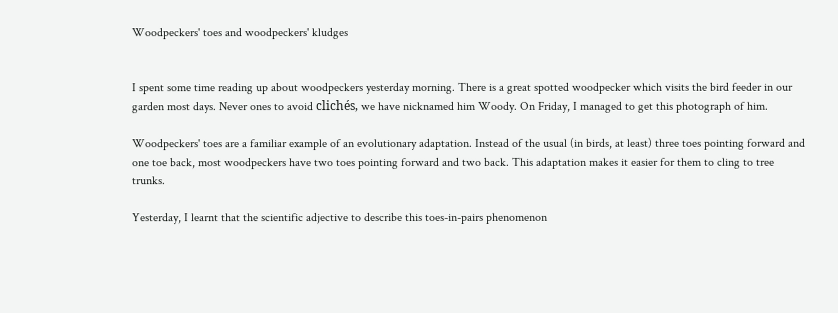Woodpeckers' toes and woodpeckers' kludges


I spent some time reading up about woodpeckers yesterday morning. There is a great spotted woodpecker which visits the bird feeder in our garden most days. Never ones to avoid clichés, we have nicknamed him Woody. On Friday, I managed to get this photograph of him.

Woodpeckers' toes are a familiar example of an evolutionary adaptation. Instead of the usual (in birds, at least) three toes pointing forward and one toe back, most woodpeckers have two toes pointing forward and two back. This adaptation makes it easier for them to cling to tree trunks.

Yesterday, I learnt that the scientific adjective to describe this toes-in-pairs phenomenon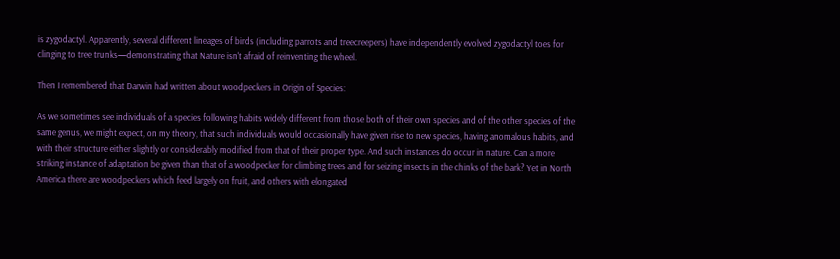is zygodactyl. Apparently, several different lineages of birds (including parrots and treecreepers) have independently evolved zygodactyl toes for clinging to tree trunks—demonstrating that Nature isn't afraid of reinventing the wheel.

Then I remembered that Darwin had written about woodpeckers in Origin of Species:

As we sometimes see individuals of a species following habits widely different from those both of their own species and of the other species of the same genus, we might expect, on my theory, that such individuals would occasionally have given rise to new species, having anomalous habits, and with their structure either slightly or considerably modified from that of their proper type. And such instances do occur in nature. Can a more striking instance of adaptation be given than that of a woodpecker for climbing trees and for seizing insects in the chinks of the bark? Yet in North America there are woodpeckers which feed largely on fruit, and others with elongated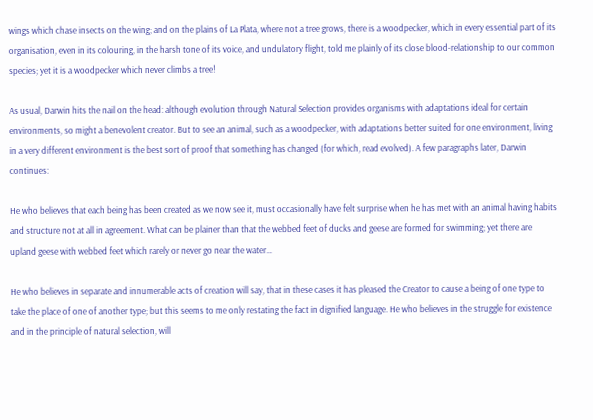wings which chase insects on the wing; and on the plains of La Plata, where not a tree grows, there is a woodpecker, which in every essential part of its organisation, even in its colouring, in the harsh tone of its voice, and undulatory flight, told me plainly of its close blood-relationship to our common species; yet it is a woodpecker which never climbs a tree!

As usual, Darwin hits the nail on the head: although evolution through Natural Selection provides organisms with adaptations ideal for certain environments, so might a benevolent creator. But to see an animal, such as a woodpecker, with adaptations better suited for one environment, living in a very different environment is the best sort of proof that something has changed (for which, read evolved). A few paragraphs later, Darwin continues:

He who believes that each being has been created as we now see it, must occasionally have felt surprise when he has met with an animal having habits and structure not at all in agreement. What can be plainer than that the webbed feet of ducks and geese are formed for swimming; yet there are upland geese with webbed feet which rarely or never go near the water…

He who believes in separate and innumerable acts of creation will say, that in these cases it has pleased the Creator to cause a being of one type to take the place of one of another type; but this seems to me only restating the fact in dignified language. He who believes in the struggle for existence and in the principle of natural selection, will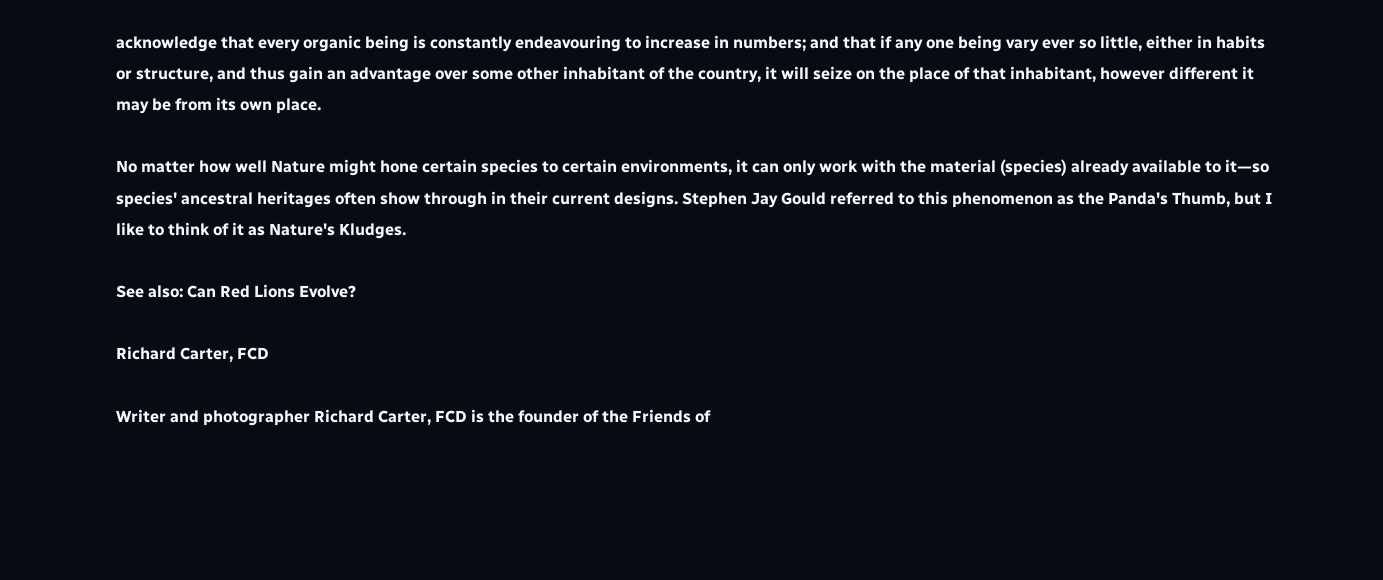acknowledge that every organic being is constantly endeavouring to increase in numbers; and that if any one being vary ever so little, either in habits or structure, and thus gain an advantage over some other inhabitant of the country, it will seize on the place of that inhabitant, however different it may be from its own place.

No matter how well Nature might hone certain species to certain environments, it can only work with the material (species) already available to it—so species' ancestral heritages often show through in their current designs. Stephen Jay Gould referred to this phenomenon as the Panda's Thumb, but I like to think of it as Nature's Kludges.

See also: Can Red Lions Evolve?

Richard Carter, FCD

Writer and photographer Richard Carter, FCD is the founder of the Friends of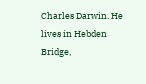Charles Darwin. He lives in Hebden Bridge,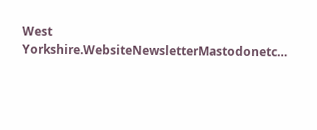West Yorkshire.WebsiteNewsletterMastodonetc…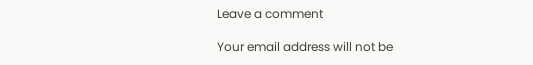Leave a comment

Your email address will not be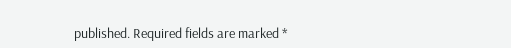published. Required fields are marked *